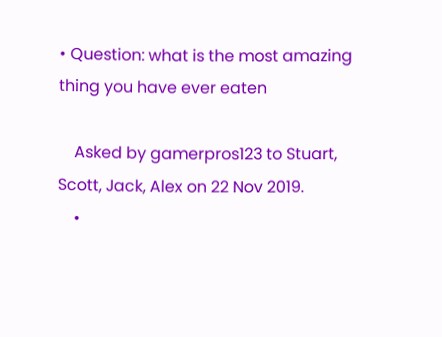• Question: what is the most amazing thing you have ever eaten

    Asked by gamerpros123 to Stuart, Scott, Jack, Alex on 22 Nov 2019.
    •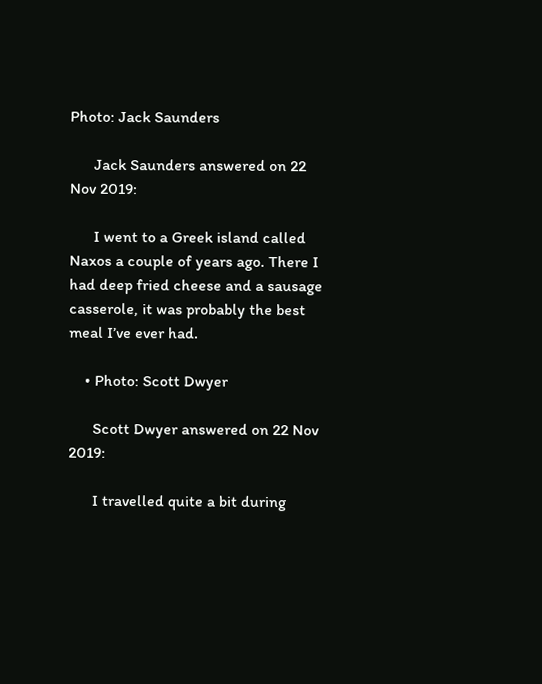Photo: Jack Saunders

      Jack Saunders answered on 22 Nov 2019:

      I went to a Greek island called Naxos a couple of years ago. There I had deep fried cheese and a sausage casserole, it was probably the best meal I’ve ever had.

    • Photo: Scott Dwyer

      Scott Dwyer answered on 22 Nov 2019:

      I travelled quite a bit during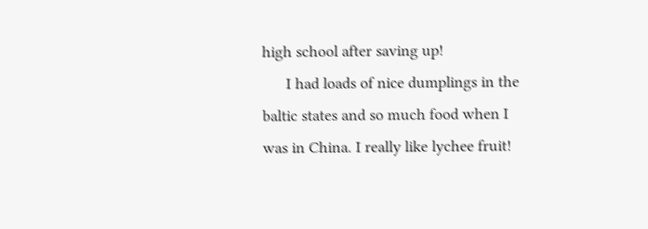high school after saving up!
      I had loads of nice dumplings in the baltic states and so much food when I was in China. I really like lychee fruit!